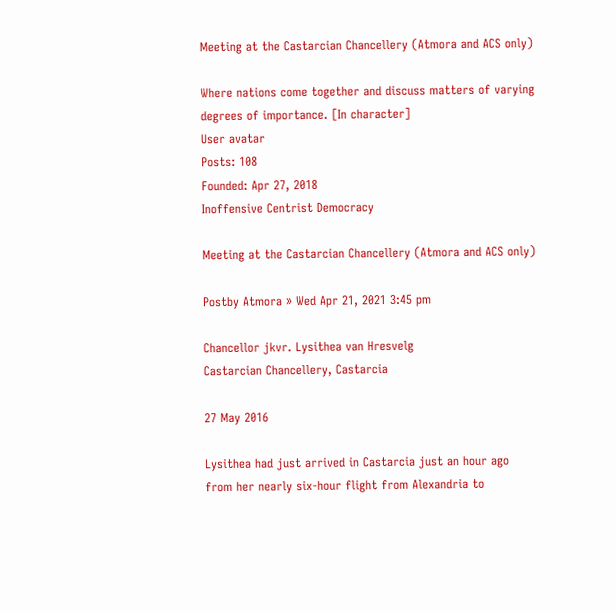Meeting at the Castarcian Chancellery (Atmora and ACS only)

Where nations come together and discuss matters of varying degrees of importance. [In character]
User avatar
Posts: 108
Founded: Apr 27, 2018
Inoffensive Centrist Democracy

Meeting at the Castarcian Chancellery (Atmora and ACS only)

Postby Atmora » Wed Apr 21, 2021 3:45 pm

Chancellor jkvr. Lysithea van Hresvelg
Castarcian Chancellery, Castarcia

27 May 2016

Lysithea had just arrived in Castarcia just an hour ago from her nearly six-hour flight from Alexandria to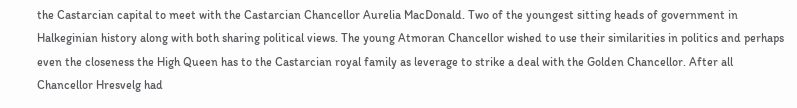the Castarcian capital to meet with the Castarcian Chancellor Aurelia MacDonald. Two of the youngest sitting heads of government in Halkeginian history along with both sharing political views. The young Atmoran Chancellor wished to use their similarities in politics and perhaps even the closeness the High Queen has to the Castarcian royal family as leverage to strike a deal with the Golden Chancellor. After all Chancellor Hresvelg had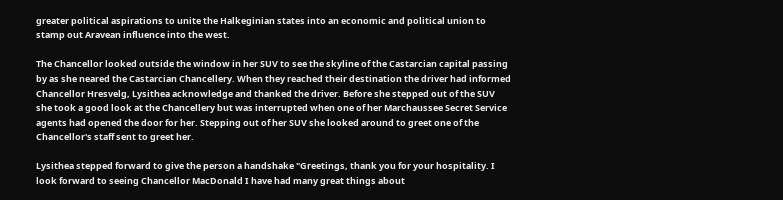greater political aspirations to unite the Halkeginian states into an economic and political union to stamp out Aravean influence into the west.

The Chancellor looked outside the window in her SUV to see the skyline of the Castarcian capital passing by as she neared the Castarcian Chancellery. When they reached their destination the driver had informed Chancellor Hresvelg, Lysithea acknowledge and thanked the driver. Before she stepped out of the SUV she took a good look at the Chancellery but was interrupted when one of her Marchaussee Secret Service agents had opened the door for her. Stepping out of her SUV she looked around to greet one of the Chancellor's staff sent to greet her.

Lysithea stepped forward to give the person a handshake "Greetings, thank you for your hospitality. I look forward to seeing Chancellor MacDonald I have had many great things about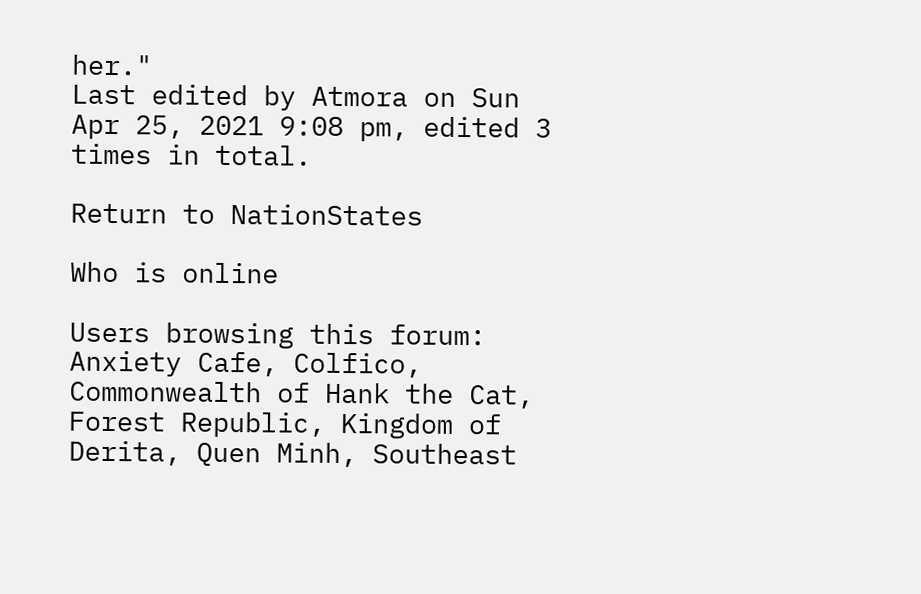her."
Last edited by Atmora on Sun Apr 25, 2021 9:08 pm, edited 3 times in total.

Return to NationStates

Who is online

Users browsing this forum: Anxiety Cafe, Colfico, Commonwealth of Hank the Cat, Forest Republic, Kingdom of Derita, Quen Minh, Southeast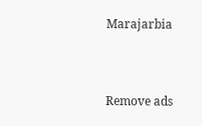Marajarbia


Remove ads